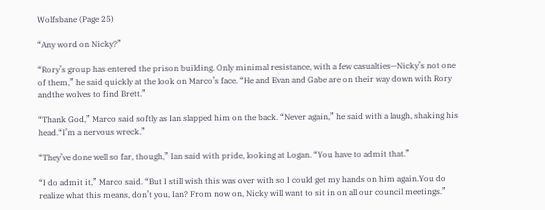Wolfsbane (Page 25)

“Any word on Nicky?”

“Rory’s group has entered the prison building. Only minimal resistance, with a few casualties—Nicky’s not one of them,” he said quickly at the look on Marco’s face. “He and Evan and Gabe are on their way down with Rory andthe wolves to find Brett.”

“Thank God,” Marco said softly as Ian slapped him on the back. “Never again,” he said with a laugh, shaking his head.“I’m a nervous wreck.”

“They’ve done well so far, though,” Ian said with pride, looking at Logan. “You have to admit that.”

“I do admit it,” Marco said. “But I still wish this was over with so I could get my hands on him again.You do realize what this means, don’t you, Ian? From now on, Nicky will want to sit in on all our council meetings.”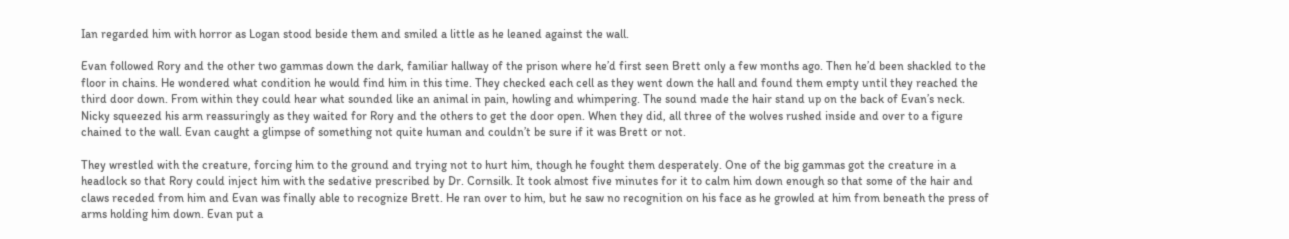Ian regarded him with horror as Logan stood beside them and smiled a little as he leaned against the wall.

Evan followed Rory and the other two gammas down the dark, familiar hallway of the prison where he’d first seen Brett only a few months ago. Then he’d been shackled to the floor in chains. He wondered what condition he would find him in this time. They checked each cell as they went down the hall and found them empty until they reached the third door down. From within they could hear what sounded like an animal in pain, howling and whimpering. The sound made the hair stand up on the back of Evan’s neck. Nicky squeezed his arm reassuringly as they waited for Rory and the others to get the door open. When they did, all three of the wolves rushed inside and over to a figure chained to the wall. Evan caught a glimpse of something not quite human and couldn’t be sure if it was Brett or not.

They wrestled with the creature, forcing him to the ground and trying not to hurt him, though he fought them desperately. One of the big gammas got the creature in a headlock so that Rory could inject him with the sedative prescribed by Dr. Cornsilk. It took almost five minutes for it to calm him down enough so that some of the hair and claws receded from him and Evan was finally able to recognize Brett. He ran over to him, but he saw no recognition on his face as he growled at him from beneath the press of arms holding him down. Evan put a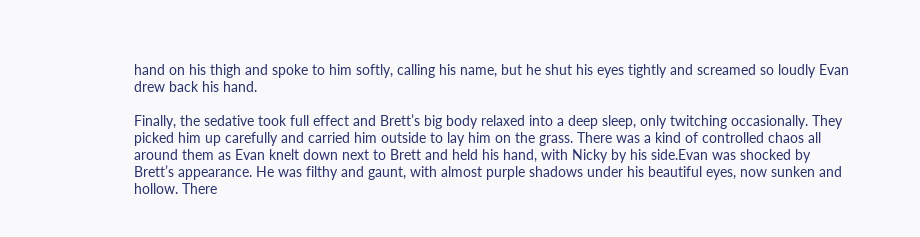hand on his thigh and spoke to him softly, calling his name, but he shut his eyes tightly and screamed so loudly Evan drew back his hand.

Finally, the sedative took full effect and Brett’s big body relaxed into a deep sleep, only twitching occasionally. They picked him up carefully and carried him outside to lay him on the grass. There was a kind of controlled chaos all around them as Evan knelt down next to Brett and held his hand, with Nicky by his side.Evan was shocked by Brett’s appearance. He was filthy and gaunt, with almost purple shadows under his beautiful eyes, now sunken and hollow. There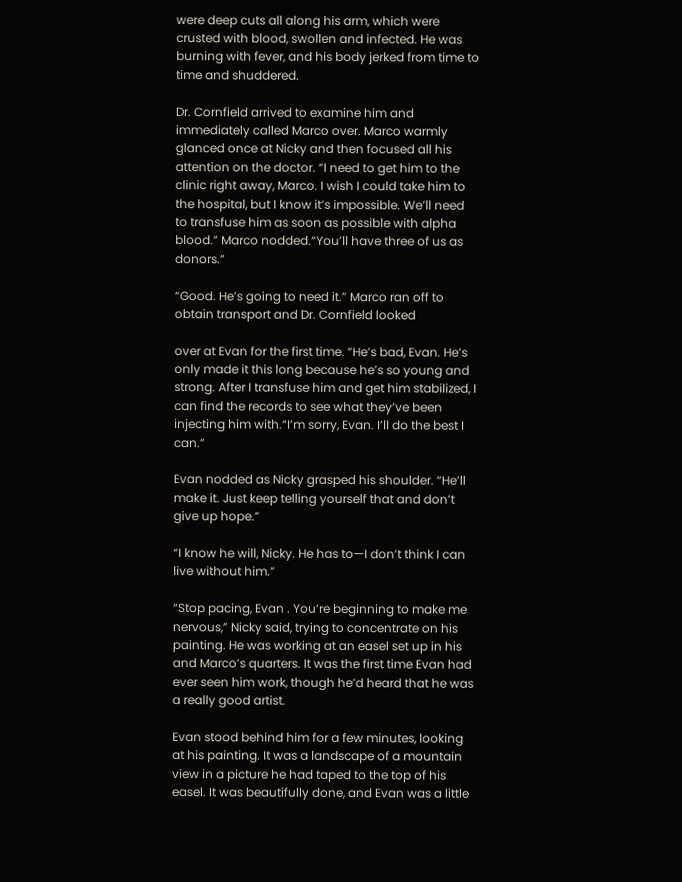were deep cuts all along his arm, which were crusted with blood, swollen and infected. He was burning with fever, and his body jerked from time to time and shuddered.

Dr. Cornfield arrived to examine him and immediately called Marco over. Marco warmly glanced once at Nicky and then focused all his attention on the doctor. “I need to get him to the clinic right away, Marco. I wish I could take him to the hospital, but I know it’s impossible. We’ll need to transfuse him as soon as possible with alpha blood.” Marco nodded.“You’ll have three of us as donors.”

“Good. He’s going to need it.” Marco ran off to obtain transport and Dr. Cornfield looked

over at Evan for the first time. “He’s bad, Evan. He’s only made it this long because he’s so young and strong. After I transfuse him and get him stabilized, I can find the records to see what they’ve been injecting him with.“I’m sorry, Evan. I’ll do the best I can.”

Evan nodded as Nicky grasped his shoulder. “He’ll make it. Just keep telling yourself that and don’t give up hope.”

“I know he will, Nicky. He has to—I don’t think I can live without him.”

“Stop pacing, Evan . You’re beginning to make me nervous,” Nicky said, trying to concentrate on his painting. He was working at an easel set up in his and Marco’s quarters. It was the first time Evan had ever seen him work, though he’d heard that he was a really good artist.

Evan stood behind him for a few minutes, looking at his painting. It was a landscape of a mountain view in a picture he had taped to the top of his easel. It was beautifully done, and Evan was a little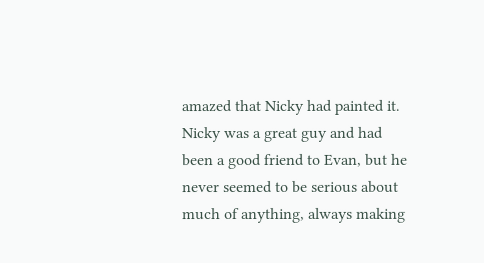amazed that Nicky had painted it. Nicky was a great guy and had been a good friend to Evan, but he never seemed to be serious about much of anything, always making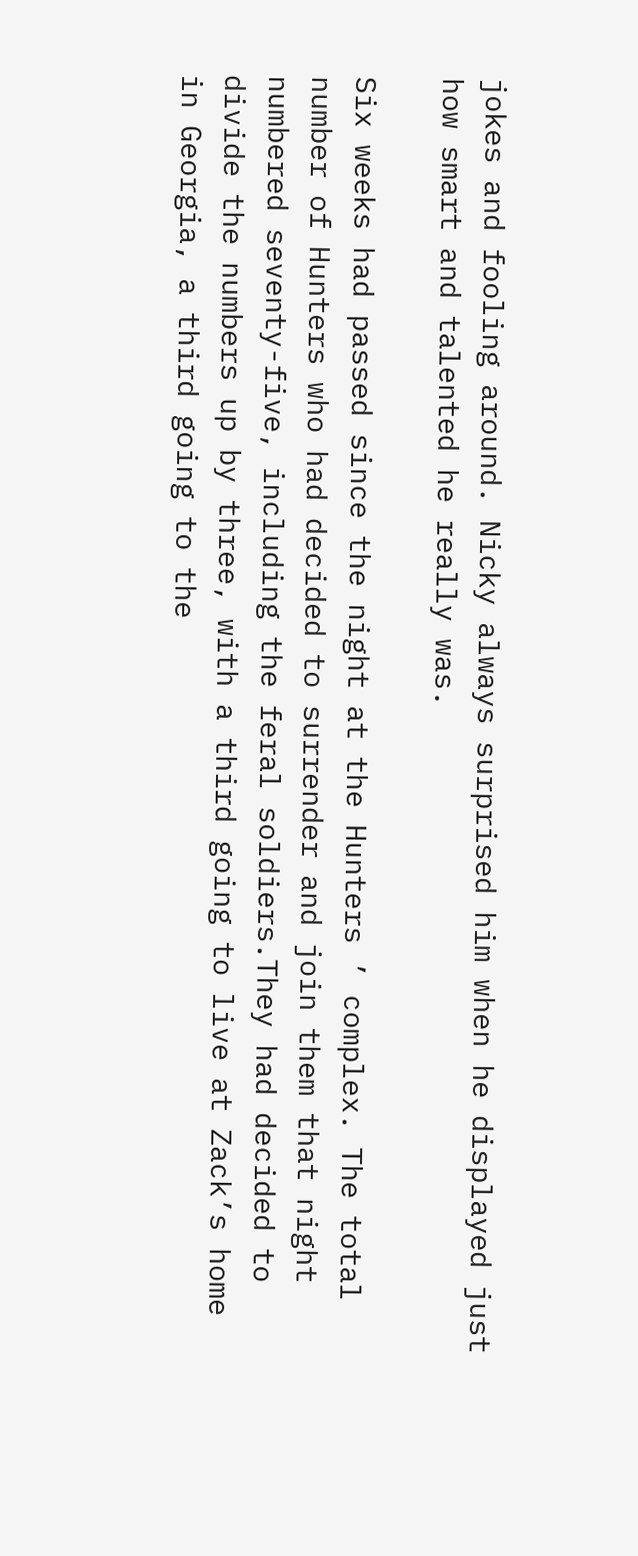jokes and fooling around. Nicky always surprised him when he displayed just how smart and talented he really was.

Six weeks had passed since the night at the Hunters ’ complex. The total number of Hunters who had decided to surrender and join them that night numbered seventy-five, including the feral soldiers.They had decided to divide the numbers up by three, with a third going to live at Zack’s home in Georgia, a third going to the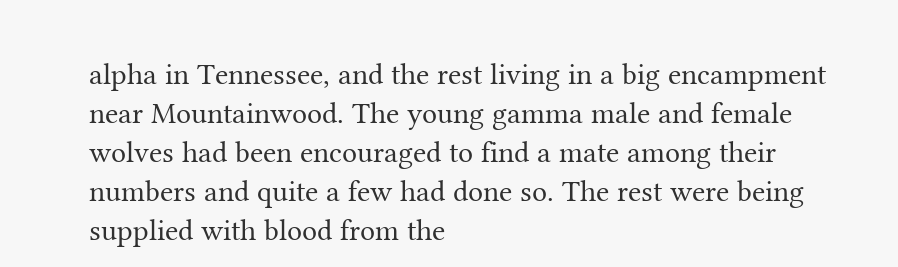alpha in Tennessee, and the rest living in a big encampment near Mountainwood. The young gamma male and female wolves had been encouraged to find a mate among their numbers and quite a few had done so. The rest were being supplied with blood from the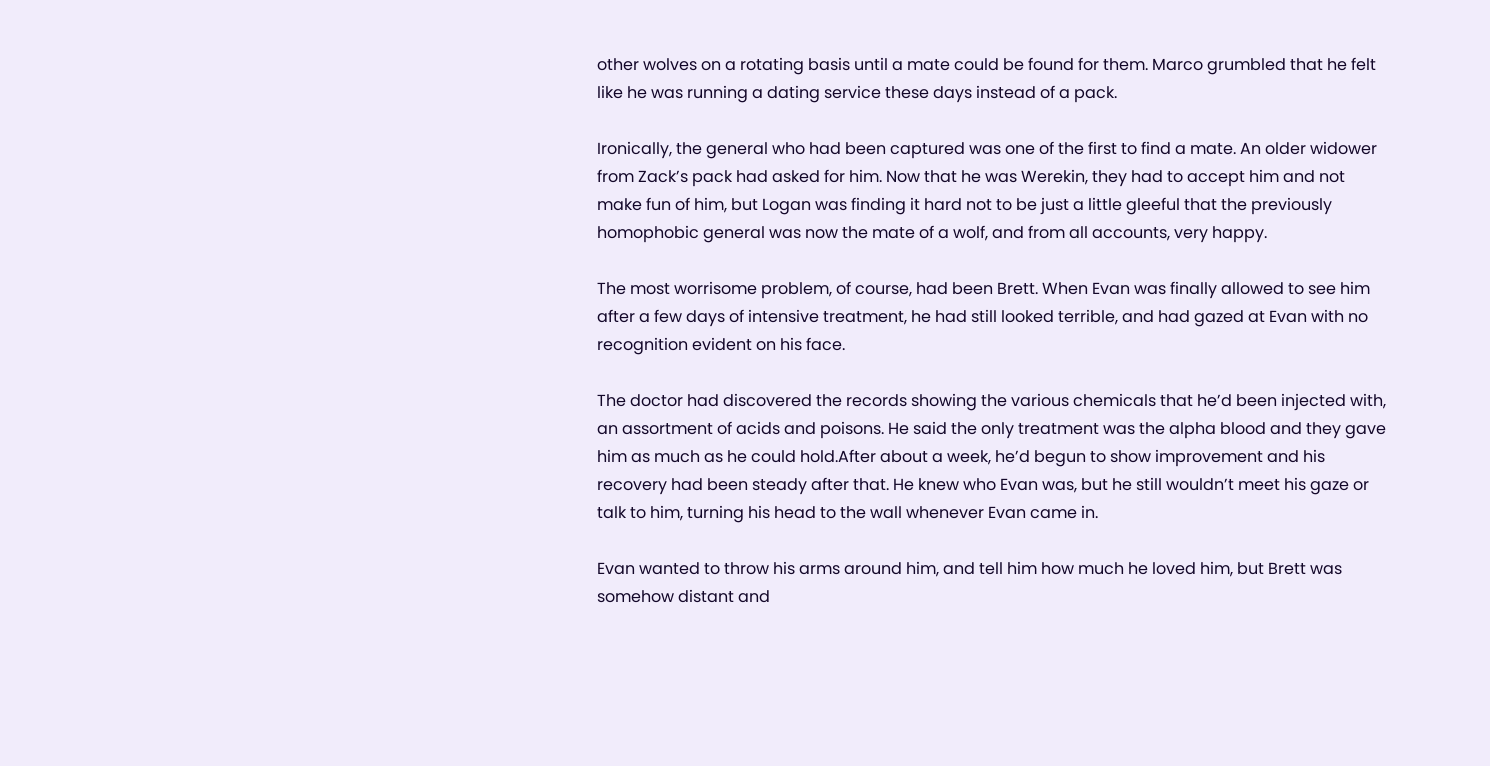other wolves on a rotating basis until a mate could be found for them. Marco grumbled that he felt like he was running a dating service these days instead of a pack.

Ironically, the general who had been captured was one of the first to find a mate. An older widower from Zack’s pack had asked for him. Now that he was Werekin, they had to accept him and not make fun of him, but Logan was finding it hard not to be just a little gleeful that the previously homophobic general was now the mate of a wolf, and from all accounts, very happy.

The most worrisome problem, of course, had been Brett. When Evan was finally allowed to see him after a few days of intensive treatment, he had still looked terrible, and had gazed at Evan with no recognition evident on his face.

The doctor had discovered the records showing the various chemicals that he’d been injected with, an assortment of acids and poisons. He said the only treatment was the alpha blood and they gave him as much as he could hold.After about a week, he’d begun to show improvement and his recovery had been steady after that. He knew who Evan was, but he still wouldn’t meet his gaze or talk to him, turning his head to the wall whenever Evan came in.

Evan wanted to throw his arms around him, and tell him how much he loved him, but Brett was somehow distant and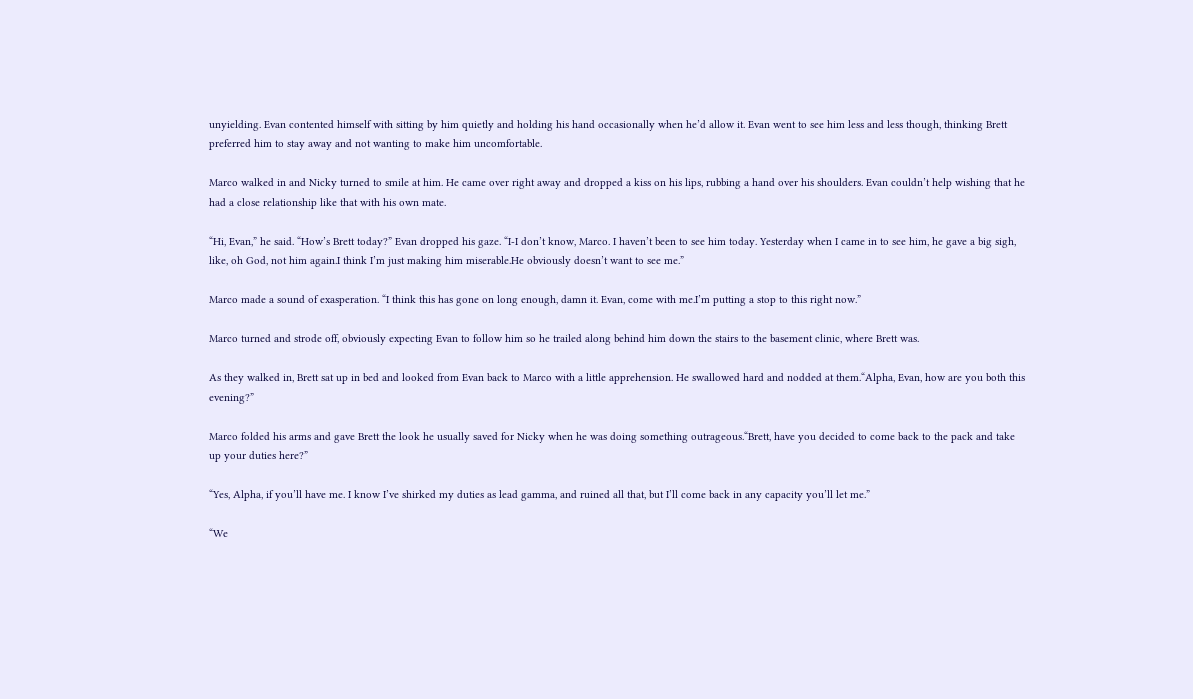unyielding. Evan contented himself with sitting by him quietly and holding his hand occasionally when he’d allow it. Evan went to see him less and less though, thinking Brett preferred him to stay away and not wanting to make him uncomfortable.

Marco walked in and Nicky turned to smile at him. He came over right away and dropped a kiss on his lips, rubbing a hand over his shoulders. Evan couldn’t help wishing that he had a close relationship like that with his own mate.

“Hi, Evan,” he said. “How’s Brett today?” Evan dropped his gaze. “I-I don’t know, Marco. I haven’t been to see him today. Yesterday when I came in to see him, he gave a big sigh, like, oh God, not him again.I think I’m just making him miserable.He obviously doesn’t want to see me.”

Marco made a sound of exasperation. “I think this has gone on long enough, damn it. Evan, come with me.I’m putting a stop to this right now.”

Marco turned and strode off, obviously expecting Evan to follow him so he trailed along behind him down the stairs to the basement clinic, where Brett was.

As they walked in, Brett sat up in bed and looked from Evan back to Marco with a little apprehension. He swallowed hard and nodded at them.“Alpha, Evan, how are you both this evening?”

Marco folded his arms and gave Brett the look he usually saved for Nicky when he was doing something outrageous.“Brett, have you decided to come back to the pack and take up your duties here?”

“Yes, Alpha, if you’ll have me. I know I’ve shirked my duties as lead gamma, and ruined all that, but I’ll come back in any capacity you’ll let me.”

“We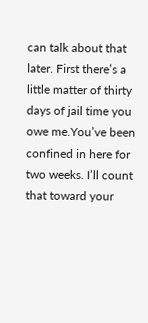can talk about that later. First there’s a little matter of thirty days of jail time you owe me.You’ve been confined in here for two weeks. I’ll count that toward your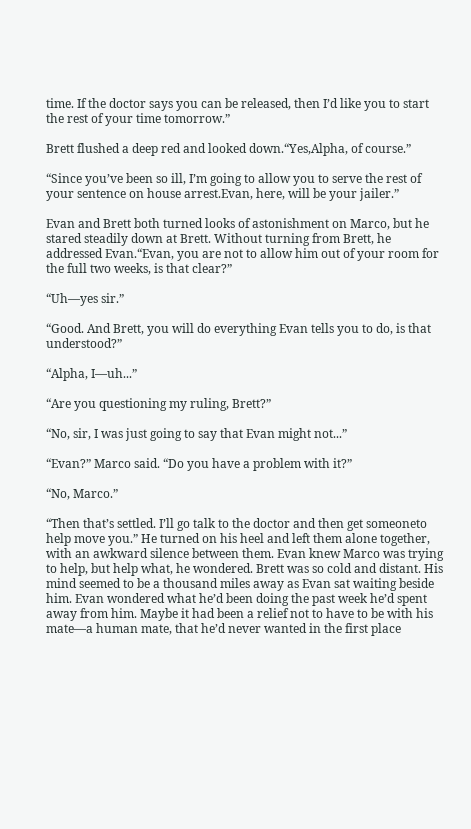time. If the doctor says you can be released, then I’d like you to start the rest of your time tomorrow.”

Brett flushed a deep red and looked down.“Yes,Alpha, of course.”

“Since you’ve been so ill, I’m going to allow you to serve the rest of your sentence on house arrest.Evan, here, will be your jailer.”

Evan and Brett both turned looks of astonishment on Marco, but he stared steadily down at Brett. Without turning from Brett, he addressed Evan.“Evan, you are not to allow him out of your room for the full two weeks, is that clear?”

“Uh—yes sir.”

“Good. And Brett, you will do everything Evan tells you to do, is that understood?”

“Alpha, I—uh...”

“Are you questioning my ruling, Brett?”

“No, sir, I was just going to say that Evan might not...”

“Evan?” Marco said. “Do you have a problem with it?”

“No, Marco.”

“Then that’s settled. I’ll go talk to the doctor and then get someoneto help move you.” He turned on his heel and left them alone together, with an awkward silence between them. Evan knew Marco was trying to help, but help what, he wondered. Brett was so cold and distant. His mind seemed to be a thousand miles away as Evan sat waiting beside him. Evan wondered what he’d been doing the past week he’d spent away from him. Maybe it had been a relief not to have to be with his mate—a human mate, that he’d never wanted in the first place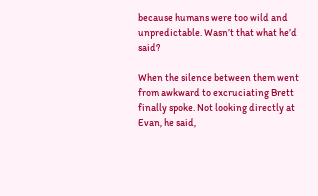because humans were too wild and unpredictable. Wasn’t that what he’d said?

When the silence between them went from awkward to excruciating Brett finally spoke. Not looking directly at Evan, he said,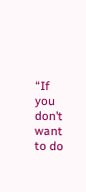“If you don’t want to do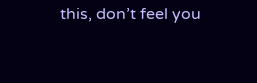this, don’t feel you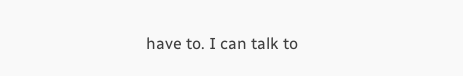have to. I can talk to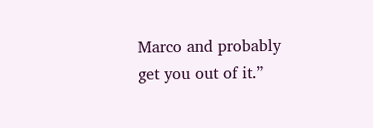Marco and probably get you out of it.”